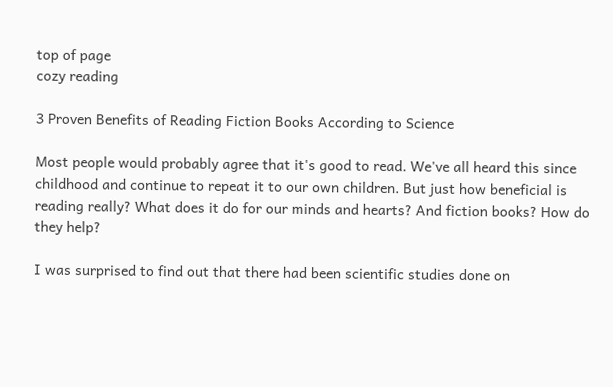top of page
cozy reading

3 Proven Benefits of Reading Fiction Books According to Science

Most people would probably agree that it's good to read. We've all heard this since childhood and continue to repeat it to our own children. But just how beneficial is reading really? What does it do for our minds and hearts? And fiction books? How do they help?

I was surprised to find out that there had been scientific studies done on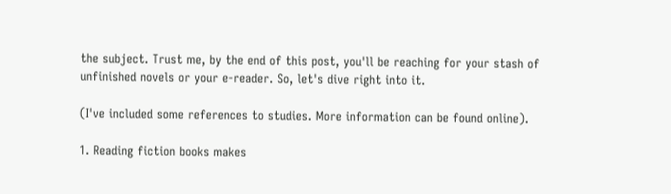the subject. Trust me, by the end of this post, you'll be reaching for your stash of unfinished novels or your e-reader. So, let's dive right into it.

(I've included some references to studies. More information can be found online).

1. Reading fiction books makes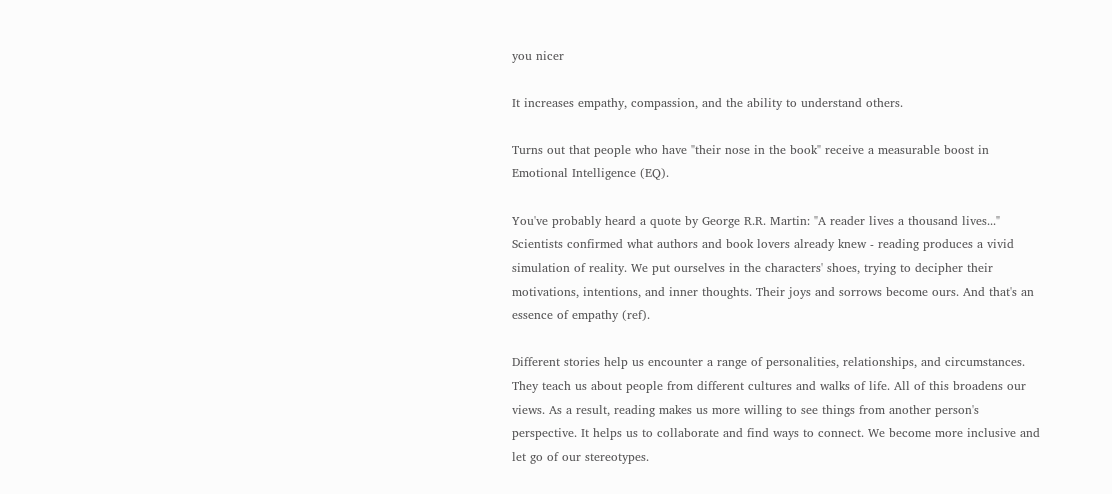you nicer

It increases empathy, compassion, and the ability to understand others.

Turns out that people who have "their nose in the book" receive a measurable boost in Emotional Intelligence (EQ).

You've probably heard a quote by George R.R. Martin: "A reader lives a thousand lives..." Scientists confirmed what authors and book lovers already knew - reading produces a vivid simulation of reality. We put ourselves in the characters' shoes, trying to decipher their motivations, intentions, and inner thoughts. Their joys and sorrows become ours. And that's an essence of empathy (ref).

Different stories help us encounter a range of personalities, relationships, and circumstances. They teach us about people from different cultures and walks of life. All of this broadens our views. As a result, reading makes us more willing to see things from another person's perspective. It helps us to collaborate and find ways to connect. We become more inclusive and let go of our stereotypes.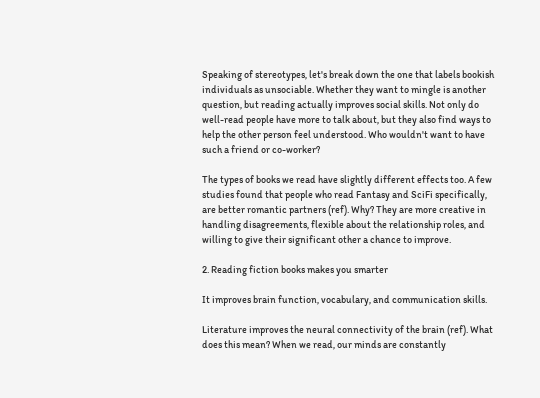Speaking of stereotypes, let's break down the one that labels bookish individuals as unsociable. Whether they want to mingle is another question, but reading actually improves social skills. Not only do well-read people have more to talk about, but they also find ways to help the other person feel understood. Who wouldn't want to have such a friend or co-worker?

The types of books we read have slightly different effects too. A few studies found that people who read Fantasy and SciFi specifically, are better romantic partners (ref). Why? They are more creative in handling disagreements, flexible about the relationship roles, and willing to give their significant other a chance to improve.

2. Reading fiction books makes you smarter

It improves brain function, vocabulary, and communication skills.

Literature improves the neural connectivity of the brain (ref). What does this mean? When we read, our minds are constantly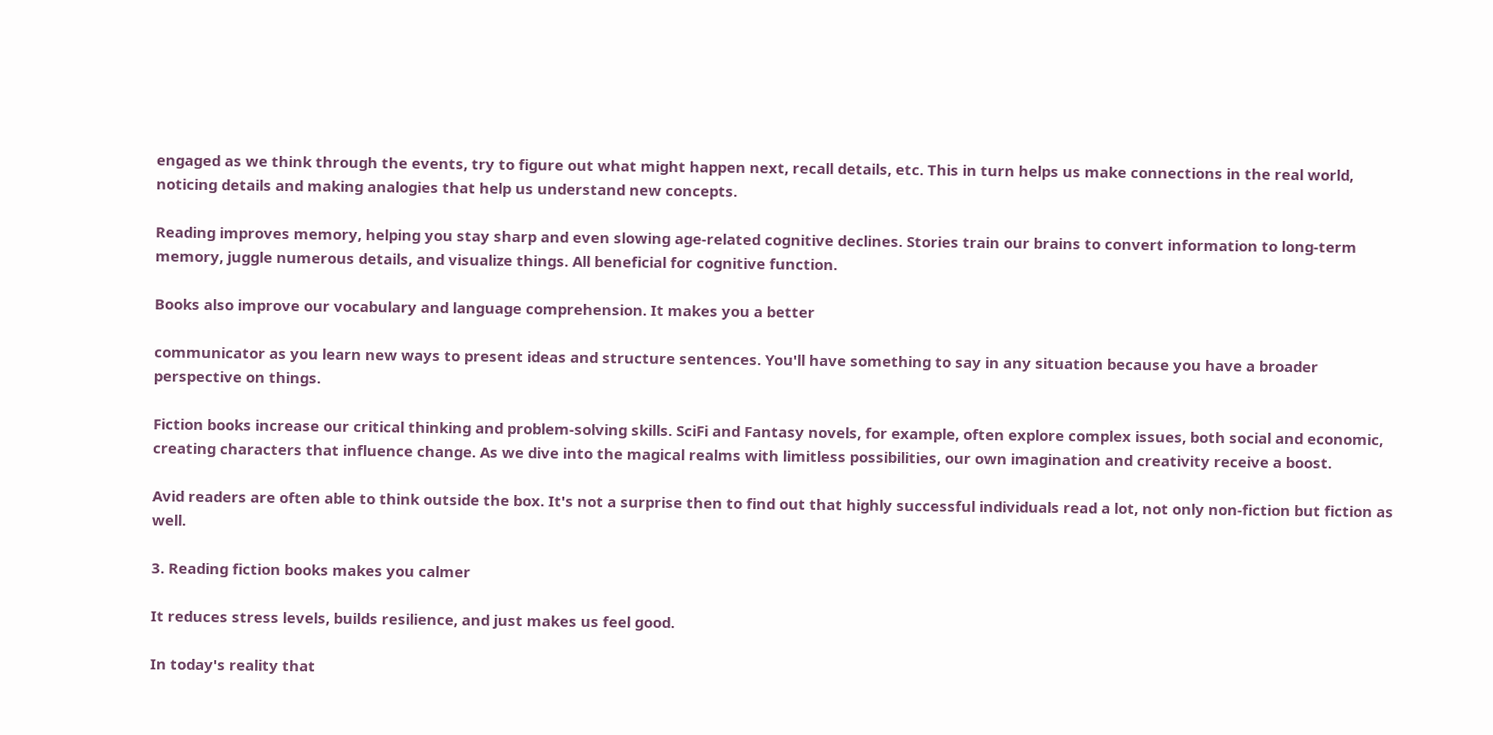engaged as we think through the events, try to figure out what might happen next, recall details, etc. This in turn helps us make connections in the real world, noticing details and making analogies that help us understand new concepts.

Reading improves memory, helping you stay sharp and even slowing age-related cognitive declines. Stories train our brains to convert information to long-term memory, juggle numerous details, and visualize things. All beneficial for cognitive function.

Books also improve our vocabulary and language comprehension. It makes you a better

communicator as you learn new ways to present ideas and structure sentences. You'll have something to say in any situation because you have a broader perspective on things.

Fiction books increase our critical thinking and problem-solving skills. SciFi and Fantasy novels, for example, often explore complex issues, both social and economic, creating characters that influence change. As we dive into the magical realms with limitless possibilities, our own imagination and creativity receive a boost.

Avid readers are often able to think outside the box. It's not a surprise then to find out that highly successful individuals read a lot, not only non-fiction but fiction as well.

3. Reading fiction books makes you calmer

It reduces stress levels, builds resilience, and just makes us feel good.

In today's reality that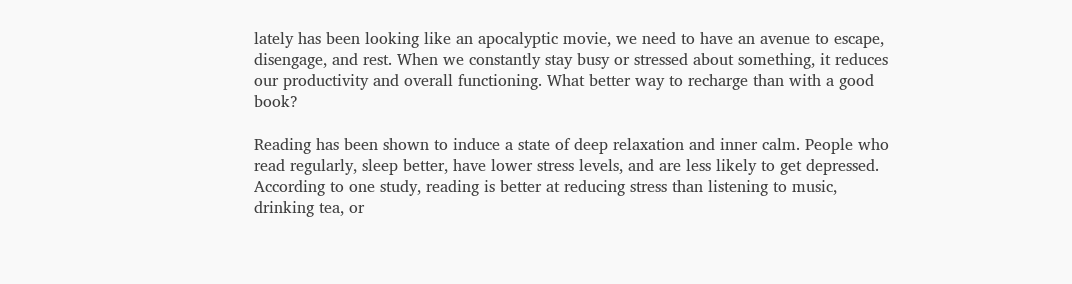lately has been looking like an apocalyptic movie, we need to have an avenue to escape, disengage, and rest. When we constantly stay busy or stressed about something, it reduces our productivity and overall functioning. What better way to recharge than with a good book?

Reading has been shown to induce a state of deep relaxation and inner calm. People who read regularly, sleep better, have lower stress levels, and are less likely to get depressed. According to one study, reading is better at reducing stress than listening to music, drinking tea, or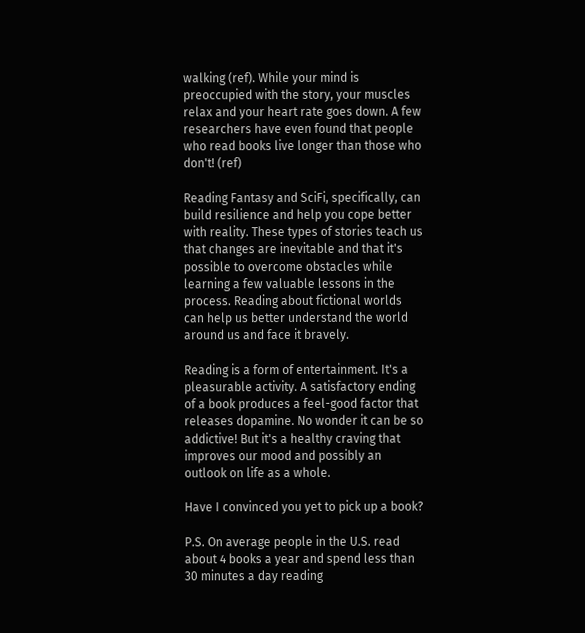walking (ref). While your mind is preoccupied with the story, your muscles relax and your heart rate goes down. A few researchers have even found that people who read books live longer than those who don't! (ref)

Reading Fantasy and SciFi, specifically, can build resilience and help you cope better with reality. These types of stories teach us that changes are inevitable and that it's possible to overcome obstacles while learning a few valuable lessons in the process. Reading about fictional worlds can help us better understand the world around us and face it bravely.

Reading is a form of entertainment. It's a pleasurable activity. A satisfactory ending of a book produces a feel-good factor that releases dopamine. No wonder it can be so addictive! But it's a healthy craving that improves our mood and possibly an outlook on life as a whole.

Have I convinced you yet to pick up a book?

P.S. On average people in the U.S. read about 4 books a year and spend less than 30 minutes a day reading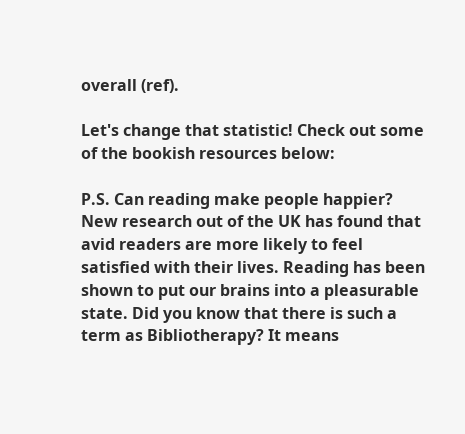overall (ref).

Let's change that statistic! Check out some of the bookish resources below:

P.S. Can reading make people happier? New research out of the UK has found that avid readers are more likely to feel satisfied with their lives. Reading has been shown to put our brains into a pleasurable state. Did you know that there is such a term as Bibliotherapy? It means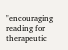"encouraging reading for therapeutic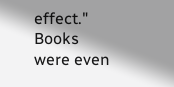effect." Books were even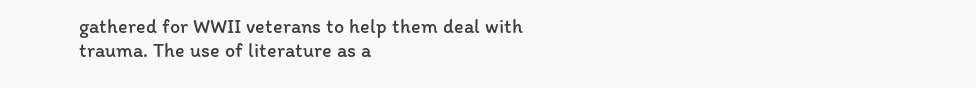gathered for WWII veterans to help them deal with trauma. The use of literature as a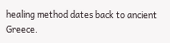healing method dates back to ancient Greece.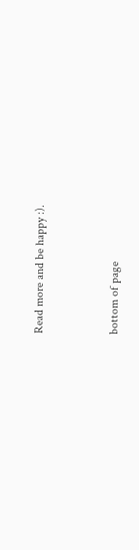Read more and be happy :).



bottom of page